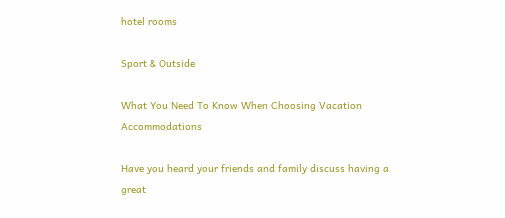hotel rooms

Sport & Outside

What You Need To Know When Choosing Vacation Accommodations

Have you heard your friends and family discuss having a great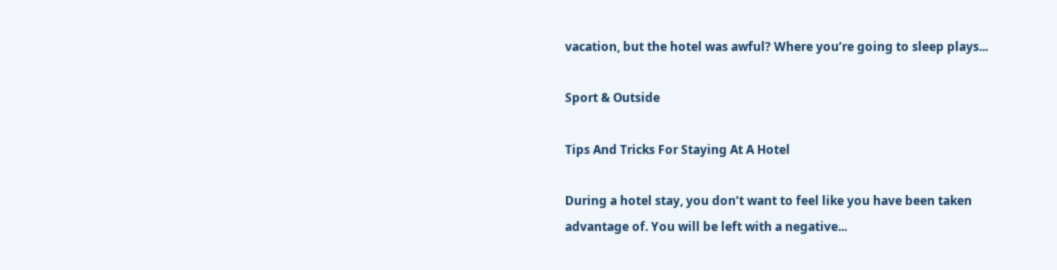vacation, but the hotel was awful? Where you’re going to sleep plays...

Sport & Outside

Tips And Tricks For Staying At A Hotel

During a hotel stay, you don’t want to feel like you have been taken advantage of. You will be left with a negative...